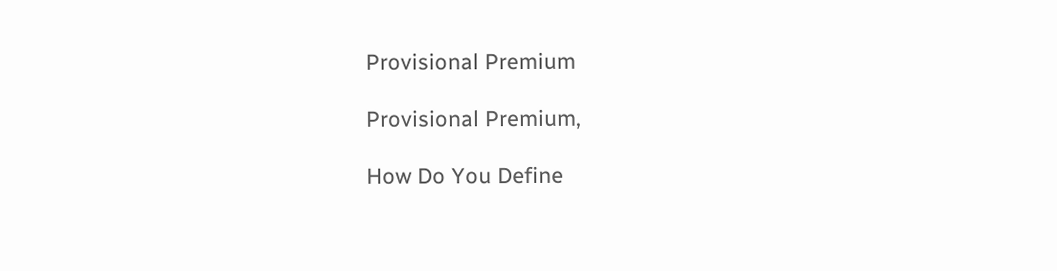Provisional Premium

Provisional Premium,

How Do You Define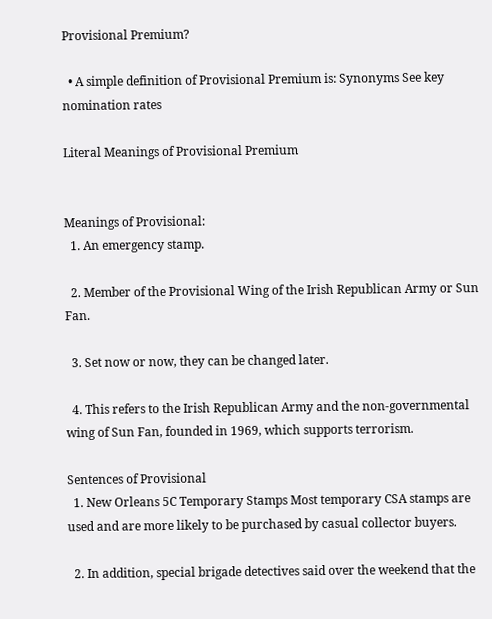Provisional Premium?

  • A simple definition of Provisional Premium is: Synonyms See key nomination rates

Literal Meanings of Provisional Premium


Meanings of Provisional:
  1. An emergency stamp.

  2. Member of the Provisional Wing of the Irish Republican Army or Sun Fan.

  3. Set now or now, they can be changed later.

  4. This refers to the Irish Republican Army and the non-governmental wing of Sun Fan, founded in 1969, which supports terrorism.

Sentences of Provisional
  1. New Orleans 5C Temporary Stamps Most temporary CSA stamps are used and are more likely to be purchased by casual collector buyers.

  2. In addition, special brigade detectives said over the weekend that the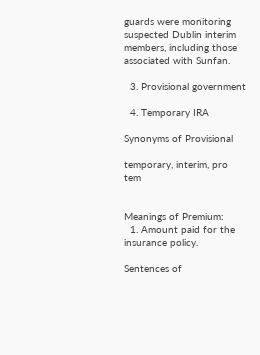guards were monitoring suspected Dublin interim members, including those associated with Sunfan.

  3. Provisional government

  4. Temporary IRA

Synonyms of Provisional

temporary, interim, pro tem


Meanings of Premium:
  1. Amount paid for the insurance policy.

Sentences of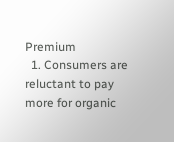Premium
  1. Consumers are reluctant to pay more for organic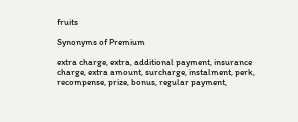fruits

Synonyms of Premium

extra charge, extra, additional payment, insurance charge, extra amount, surcharge, instalment, perk, recompense, prize, bonus, regular payment,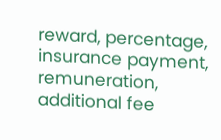reward, percentage, insurance payment, remuneration, additional fee